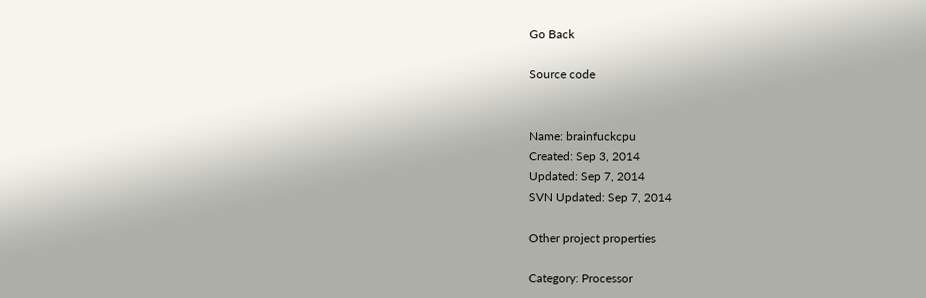Go Back

Source code


Name: brainfuckcpu
Created: Sep 3, 2014
Updated: Sep 7, 2014
SVN Updated: Sep 7, 2014

Other project properties

Category: Processor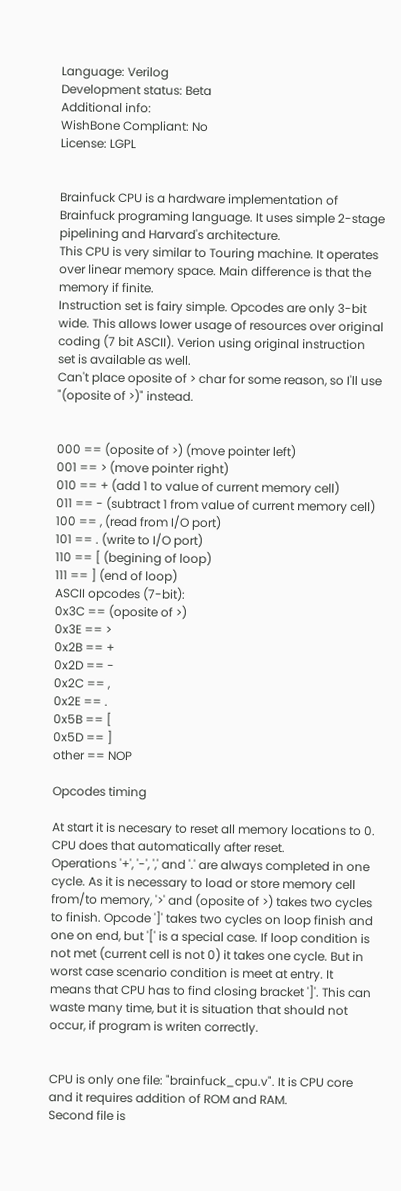Language: Verilog
Development status: Beta
Additional info:
WishBone Compliant: No
License: LGPL


Brainfuck CPU is a hardware implementation of Brainfuck programing language. It uses simple 2-stage pipelining and Harvard's architecture.
This CPU is very similar to Touring machine. It operates over linear memory space. Main difference is that the memory if finite.
Instruction set is fairy simple. Opcodes are only 3-bit wide. This allows lower usage of resources over original coding (7 bit ASCII). Verion using original instruction set is available as well.
Can't place oposite of > char for some reason, so I'll use "(oposite of >)" instead.


000 == (oposite of >) (move pointer left)
001 == > (move pointer right)
010 == + (add 1 to value of current memory cell)
011 == - (subtract 1 from value of current memory cell)
100 == , (read from I/O port)
101 == . (write to I/O port)
110 == [ (begining of loop)
111 == ] (end of loop)
ASCII opcodes (7-bit):
0x3C == (oposite of >)
0x3E == >
0x2B == +
0x2D == -
0x2C == ,
0x2E == .
0x5B == [
0x5D == ]
other == NOP

Opcodes timing

At start it is necesary to reset all memory locations to 0. CPU does that automatically after reset.
Operations '+', '-', ',' and '.' are always completed in one cycle. As it is necessary to load or store memory cell from/to memory, '>' and (oposite of >) takes two cycles to finish. Opcode ']' takes two cycles on loop finish and one on end, but '[' is a special case. If loop condition is not met (current cell is not 0) it takes one cycle. But in worst case scenario condition is meet at entry. It means that CPU has to find closing bracket ']'. This can waste many time, but it is situation that should not occur, if program is writen correctly.


CPU is only one file: "brainfuck_cpu.v". It is CPU core and it requires addition of ROM and RAM.
Second file is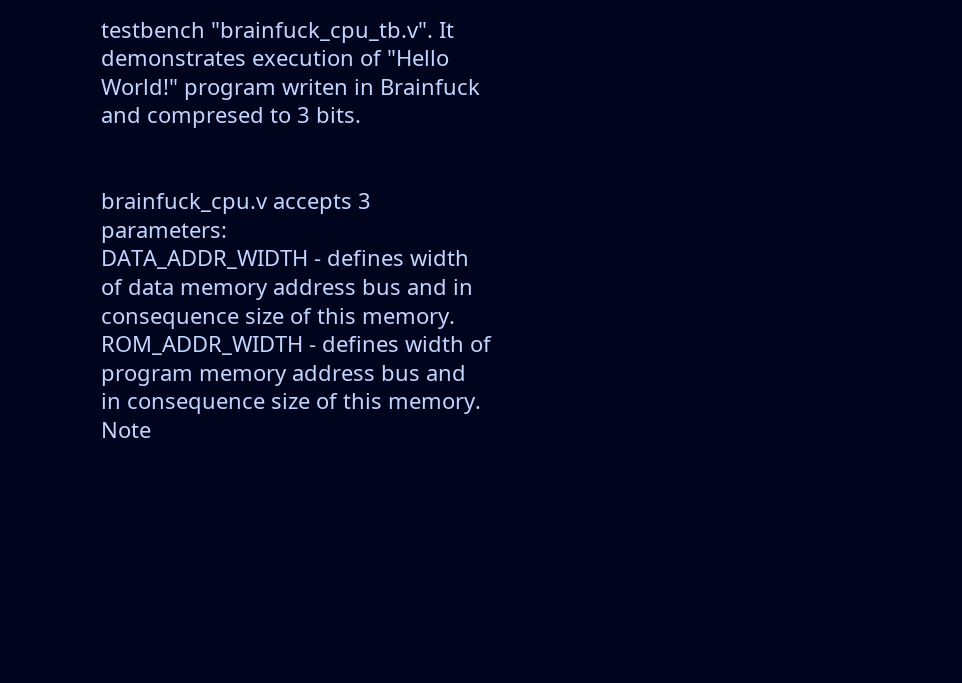testbench "brainfuck_cpu_tb.v". It demonstrates execution of "Hello World!" program writen in Brainfuck and compresed to 3 bits.


brainfuck_cpu.v accepts 3 parameters:
DATA_ADDR_WIDTH - defines width of data memory address bus and in consequence size of this memory.
ROM_ADDR_WIDTH - defines width of program memory address bus and in consequence size of this memory. Note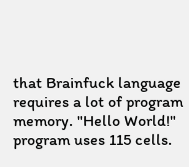that Brainfuck language requires a lot of program memory. "Hello World!" program uses 115 cells.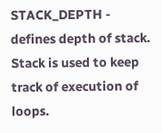STACK_DEPTH - defines depth of stack. Stack is used to keep track of execution of loops.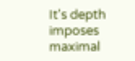It's depth imposes maximal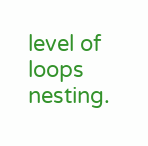level of loops nesting.